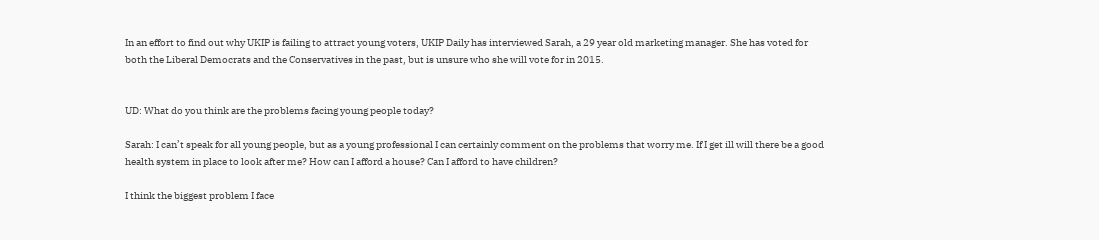In an effort to find out why UKIP is failing to attract young voters, UKIP Daily has interviewed Sarah, a 29 year old marketing manager. She has voted for both the Liberal Democrats and the Conservatives in the past, but is unsure who she will vote for in 2015.


UD: What do you think are the problems facing young people today?

Sarah: I can’t speak for all young people, but as a young professional I can certainly comment on the problems that worry me. If I get ill will there be a good health system in place to look after me? How can I afford a house? Can I afford to have children?

I think the biggest problem I face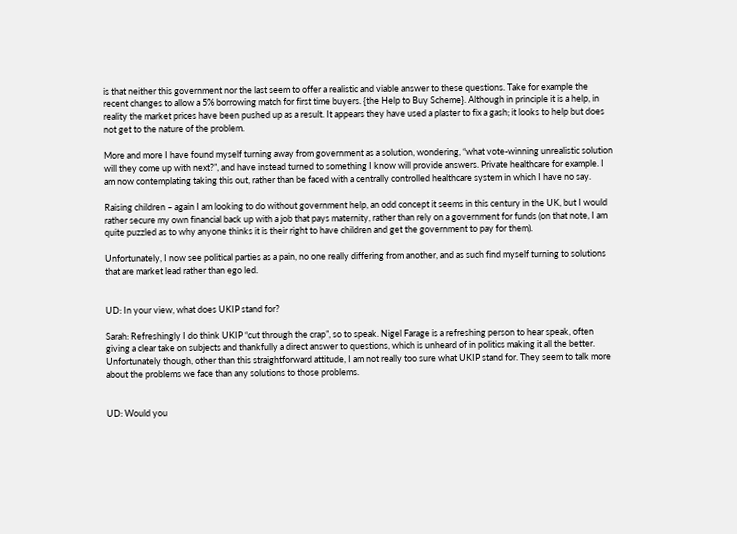is that neither this government nor the last seem to offer a realistic and viable answer to these questions. Take for example the recent changes to allow a 5% borrowing match for first time buyers. {the Help to Buy Scheme}. Although in principle it is a help, in reality the market prices have been pushed up as a result. It appears they have used a plaster to fix a gash; it looks to help but does not get to the nature of the problem.

More and more I have found myself turning away from government as a solution, wondering, “what vote-winning unrealistic solution will they come up with next?”, and have instead turned to something I know will provide answers. Private healthcare for example. I am now contemplating taking this out, rather than be faced with a centrally controlled healthcare system in which I have no say.

Raising children – again I am looking to do without government help, an odd concept it seems in this century in the UK, but I would rather secure my own financial back up with a job that pays maternity, rather than rely on a government for funds (on that note, I am quite puzzled as to why anyone thinks it is their right to have children and get the government to pay for them).

Unfortunately, I now see political parties as a pain, no one really differing from another, and as such find myself turning to solutions that are market lead rather than ego led.


UD: In your view, what does UKIP stand for?

Sarah: Refreshingly I do think UKIP “cut through the crap”, so to speak. Nigel Farage is a refreshing person to hear speak, often giving a clear take on subjects and thankfully a direct answer to questions, which is unheard of in politics making it all the better. Unfortunately though, other than this straightforward attitude, I am not really too sure what UKIP stand for. They seem to talk more about the problems we face than any solutions to those problems.


UD: Would you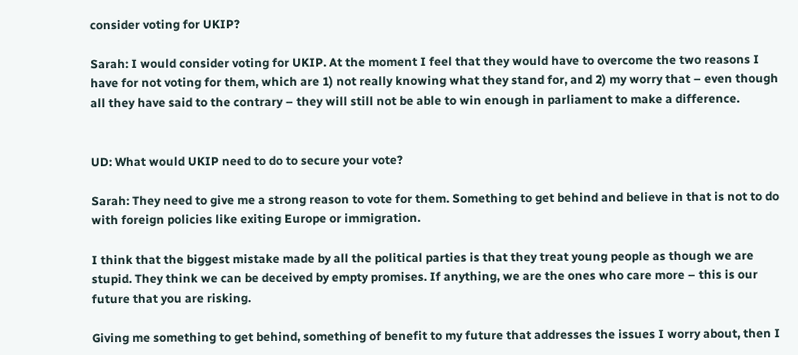consider voting for UKIP?

Sarah: I would consider voting for UKIP. At the moment I feel that they would have to overcome the two reasons I have for not voting for them, which are 1) not really knowing what they stand for, and 2) my worry that – even though all they have said to the contrary – they will still not be able to win enough in parliament to make a difference.


UD: What would UKIP need to do to secure your vote?

Sarah: They need to give me a strong reason to vote for them. Something to get behind and believe in that is not to do with foreign policies like exiting Europe or immigration.

I think that the biggest mistake made by all the political parties is that they treat young people as though we are stupid. They think we can be deceived by empty promises. If anything, we are the ones who care more – this is our future that you are risking.

Giving me something to get behind, something of benefit to my future that addresses the issues I worry about, then I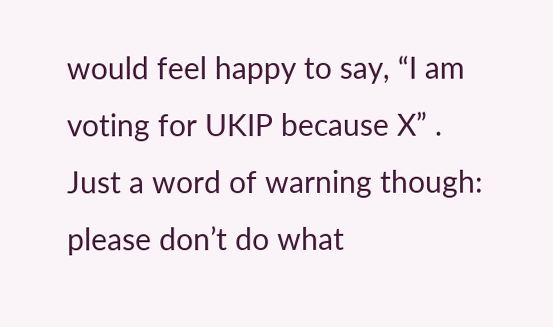would feel happy to say, “I am voting for UKIP because X” . Just a word of warning though: please don’t do what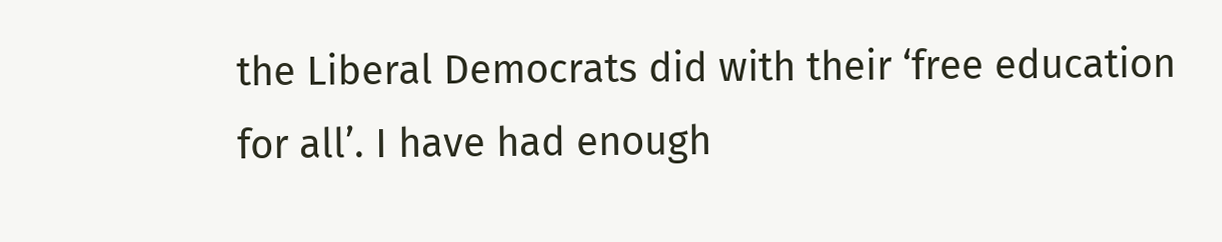the Liberal Democrats did with their ‘free education for all’. I have had enough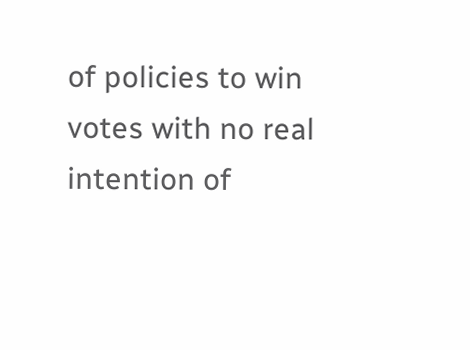of policies to win votes with no real intention of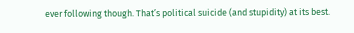ever following though. That’s political suicide (and stupidity) at its best.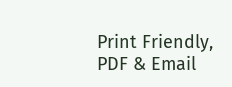Print Friendly, PDF & Email